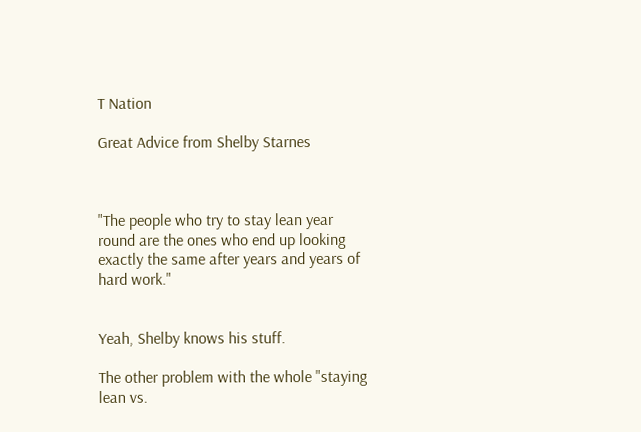T Nation

Great Advice from Shelby Starnes



"The people who try to stay lean year round are the ones who end up looking exactly the same after years and years of hard work."


Yeah, Shelby knows his stuff.

The other problem with the whole "staying lean vs.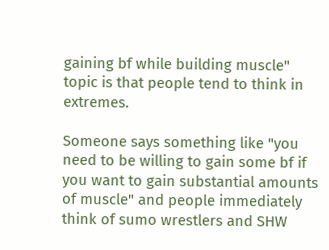gaining bf while building muscle" topic is that people tend to think in extremes.

Someone says something like "you need to be willing to gain some bf if you want to gain substantial amounts of muscle" and people immediately think of sumo wrestlers and SHW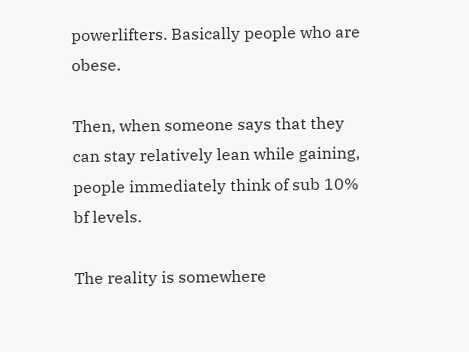powerlifters. Basically people who are obese.

Then, when someone says that they can stay relatively lean while gaining, people immediately think of sub 10% bf levels.

The reality is somewhere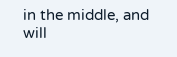in the middle, and will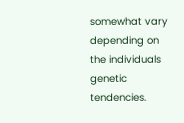somewhat vary depending on the individuals genetic tendencies.